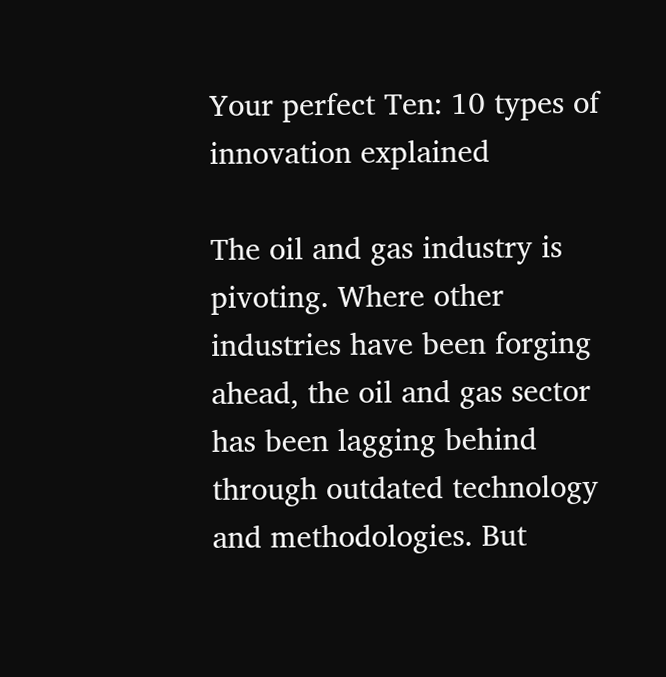Your perfect Ten: 10 types of innovation explained

The oil and gas industry is pivoting. Where other industries have been forging ahead, the oil and gas sector has been lagging behind through outdated technology and methodologies. But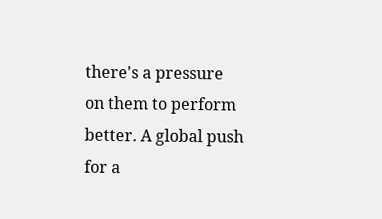there's a pressure on them to perform better. A global push for a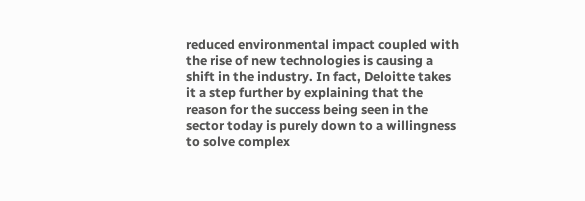reduced environmental impact coupled with the rise of new technologies is causing a shift in the industry. In fact, Deloitte takes it a step further by explaining that the reason for the success being seen in the sector today is purely down to a willingness to solve complex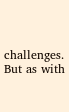challenges. But as with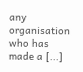any organisation who has made a [...]